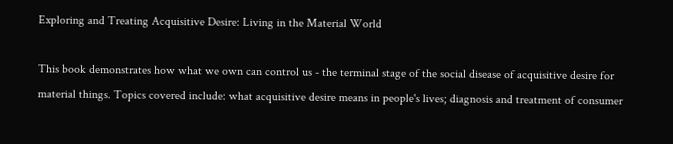Exploring and Treating Acquisitive Desire: Living in the Material World

This book demonstrates how what we own can control us - the terminal stage of the social disease of acquisitive desire for material things. Topics covered include: what acquisitive desire means in people's lives; diagnosis and treatment of consumer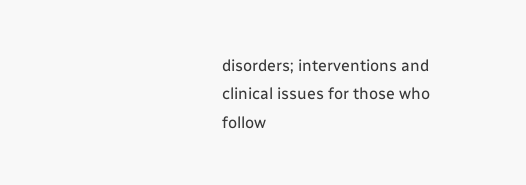disorders; interventions and clinical issues for those who follow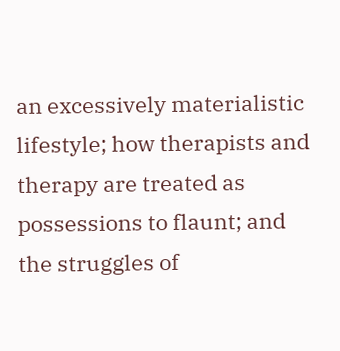an excessively materialistic lifestyle; how therapists and therapy are treated as possessions to flaunt; and the struggles of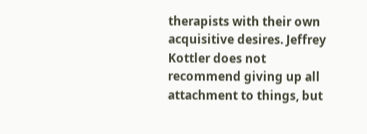therapists with their own acquisitive desires. Jeffrey Kottler does not recommend giving up all attachment to things, but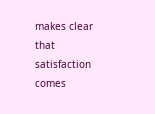makes clear that satisfaction comes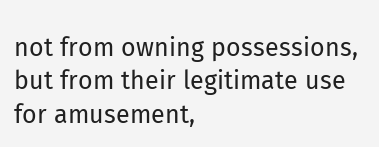not from owning possessions, but from their legitimate use for amusement,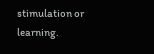stimulation or learning.